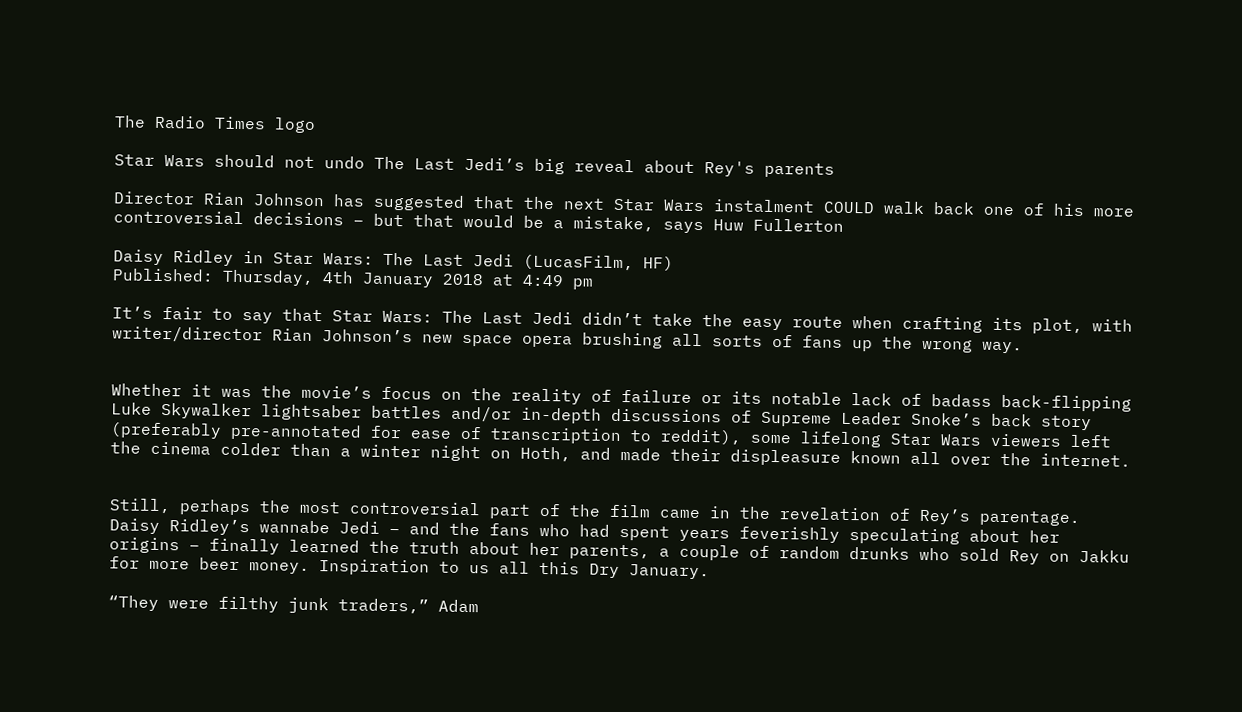The Radio Times logo

Star Wars should not undo The Last Jedi’s big reveal about Rey's parents

Director Rian Johnson has suggested that the next Star Wars instalment COULD walk back one of his more controversial decisions – but that would be a mistake, says Huw Fullerton

Daisy Ridley in Star Wars: The Last Jedi (LucasFilm, HF)
Published: Thursday, 4th January 2018 at 4:49 pm

It’s fair to say that Star Wars: The Last Jedi didn’t take the easy route when crafting its plot, with writer/director Rian Johnson’s new space opera brushing all sorts of fans up the wrong way.


Whether it was the movie’s focus on the reality of failure or its notable lack of badass back-flipping Luke Skywalker lightsaber battles and/or in-depth discussions of Supreme Leader Snoke’s back story (preferably pre-annotated for ease of transcription to reddit), some lifelong Star Wars viewers left the cinema colder than a winter night on Hoth, and made their displeasure known all over the internet.


Still, perhaps the most controversial part of the film came in the revelation of Rey’s parentage. Daisy Ridley’s wannabe Jedi – and the fans who had spent years feverishly speculating about her origins – finally learned the truth about her parents, a couple of random drunks who sold Rey on Jakku for more beer money. Inspiration to us all this Dry January.

“They were filthy junk traders,” Adam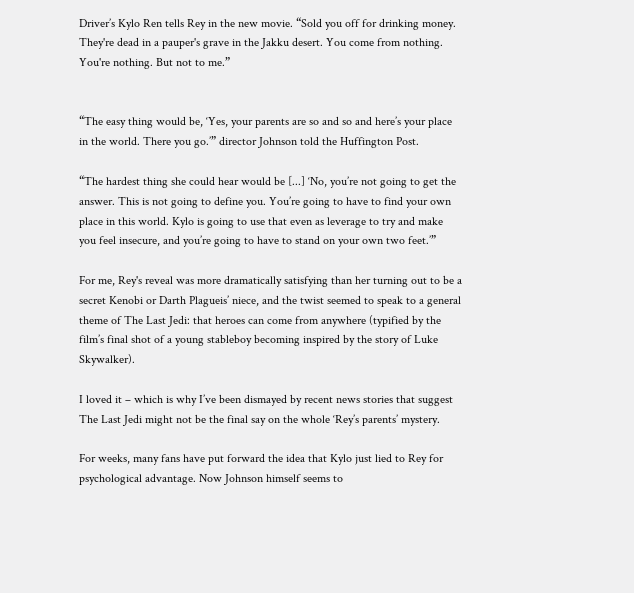Driver’s Kylo Ren tells Rey in the new movie. “Sold you off for drinking money. They're dead in a pauper's grave in the Jakku desert. You come from nothing. You're nothing. But not to me.”


“The easy thing would be, ‘Yes, your parents are so and so and here’s your place in the world. There you go.’” director Johnson told the Huffington Post.

“The hardest thing she could hear would be [...] ‘No, you’re not going to get the answer. This is not going to define you. You’re going to have to find your own place in this world. Kylo is going to use that even as leverage to try and make you feel insecure, and you’re going to have to stand on your own two feet.’”

For me, Rey's reveal was more dramatically satisfying than her turning out to be a secret Kenobi or Darth Plagueis’ niece, and the twist seemed to speak to a general theme of The Last Jedi: that heroes can come from anywhere (typified by the film’s final shot of a young stableboy becoming inspired by the story of Luke Skywalker).

I loved it – which is why I’ve been dismayed by recent news stories that suggest The Last Jedi might not be the final say on the whole ‘Rey’s parents’ mystery.

For weeks, many fans have put forward the idea that Kylo just lied to Rey for psychological advantage. Now Johnson himself seems to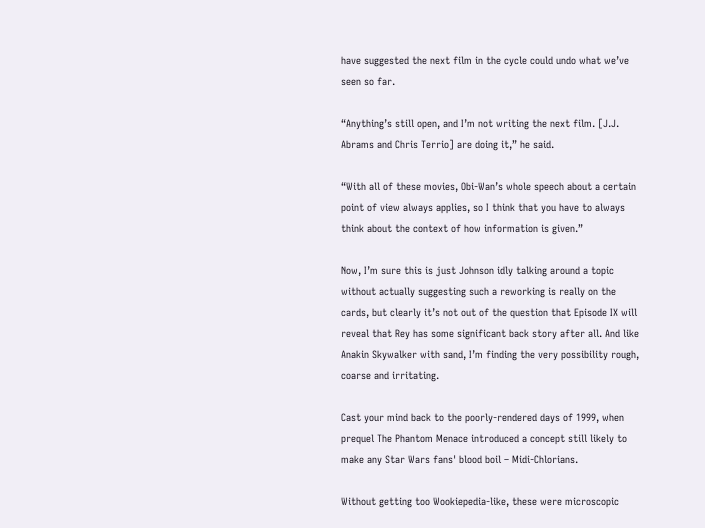have suggested the next film in the cycle could undo what we’ve seen so far.

“Anything’s still open, and I’m not writing the next film. [J.J. Abrams and Chris Terrio] are doing it,” he said.

“With all of these movies, Obi-Wan’s whole speech about a certain point of view always applies, so I think that you have to always think about the context of how information is given.”

Now, I’m sure this is just Johnson idly talking around a topic without actually suggesting such a reworking is really on the cards, but clearly it’s not out of the question that Episode IX will reveal that Rey has some significant back story after all. And like Anakin Skywalker with sand, I’m finding the very possibility rough, coarse and irritating.

Cast your mind back to the poorly-rendered days of 1999, when prequel The Phantom Menace introduced a concept still likely to make any Star Wars fans' blood boil – Midi-Chlorians.

Without getting too Wookiepedia-like, these were microscopic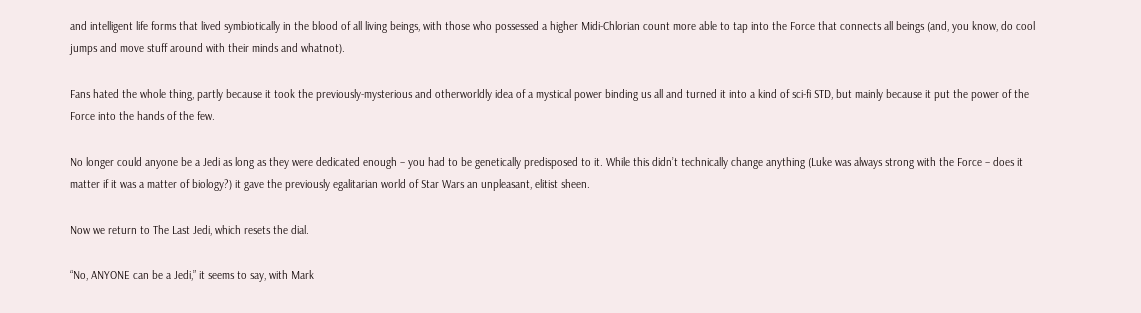and intelligent life forms that lived symbiotically in the blood of all living beings, with those who possessed a higher Midi-Chlorian count more able to tap into the Force that connects all beings (and, you know, do cool jumps and move stuff around with their minds and whatnot).

Fans hated the whole thing, partly because it took the previously-mysterious and otherworldly idea of a mystical power binding us all and turned it into a kind of sci-fi STD, but mainly because it put the power of the Force into the hands of the few.

No longer could anyone be a Jedi as long as they were dedicated enough – you had to be genetically predisposed to it. While this didn’t technically change anything (Luke was always strong with the Force – does it matter if it was a matter of biology?) it gave the previously egalitarian world of Star Wars an unpleasant, elitist sheen.

Now we return to The Last Jedi, which resets the dial.

“No, ANYONE can be a Jedi,” it seems to say, with Mark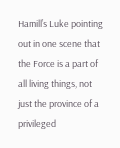Hamill’s Luke pointing out in one scene that the Force is a part of all living things, not just the province of a privileged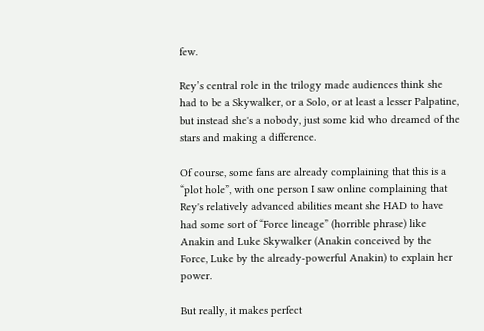few.

Rey’s central role in the trilogy made audiences think she had to be a Skywalker, or a Solo, or at least a lesser Palpatine, but instead she's a nobody, just some kid who dreamed of the stars and making a difference.

Of course, some fans are already complaining that this is a “plot hole”, with one person I saw online complaining that Rey's relatively advanced abilities meant she HAD to have had some sort of “Force lineage” (horrible phrase) like Anakin and Luke Skywalker (Anakin conceived by the Force, Luke by the already-powerful Anakin) to explain her power.

But really, it makes perfect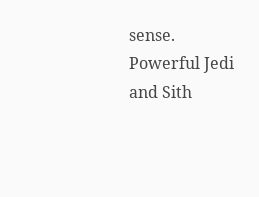sense. Powerful Jedi and Sith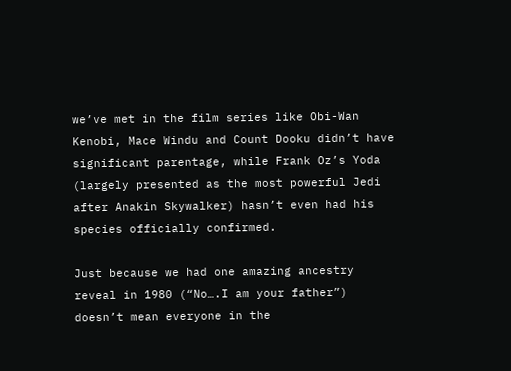we’ve met in the film series like Obi-Wan Kenobi, Mace Windu and Count Dooku didn’t have significant parentage, while Frank Oz’s Yoda (largely presented as the most powerful Jedi after Anakin Skywalker) hasn’t even had his species officially confirmed.

Just because we had one amazing ancestry reveal in 1980 (“No….I am your father”) doesn’t mean everyone in the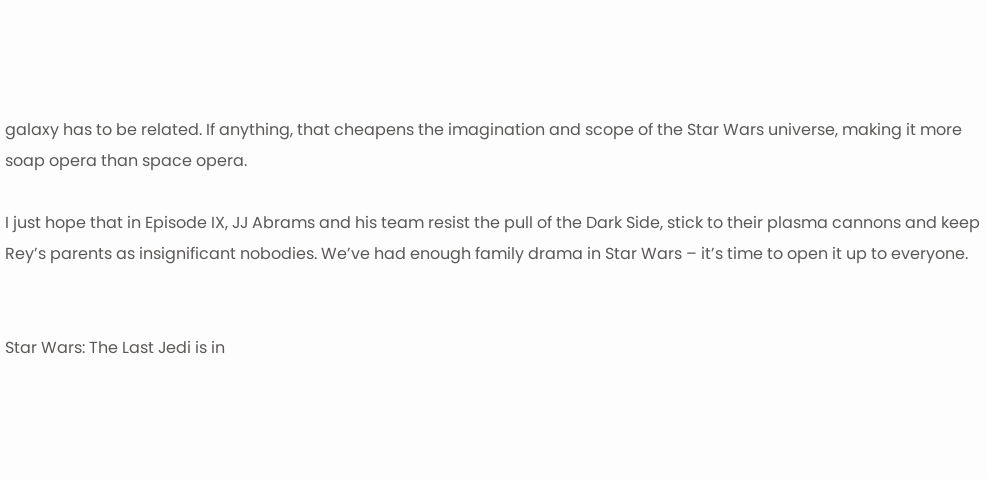galaxy has to be related. If anything, that cheapens the imagination and scope of the Star Wars universe, making it more soap opera than space opera.

I just hope that in Episode IX, JJ Abrams and his team resist the pull of the Dark Side, stick to their plasma cannons and keep Rey’s parents as insignificant nobodies. We’ve had enough family drama in Star Wars – it’s time to open it up to everyone.


Star Wars: The Last Jedi is in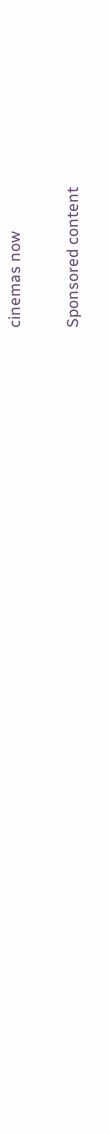cinemas now


Sponsored content